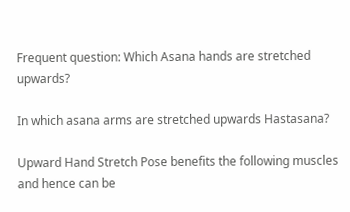Frequent question: Which Asana hands are stretched upwards?

In which asana arms are stretched upwards Hastasana?

Upward Hand Stretch Pose benefits the following muscles and hence can be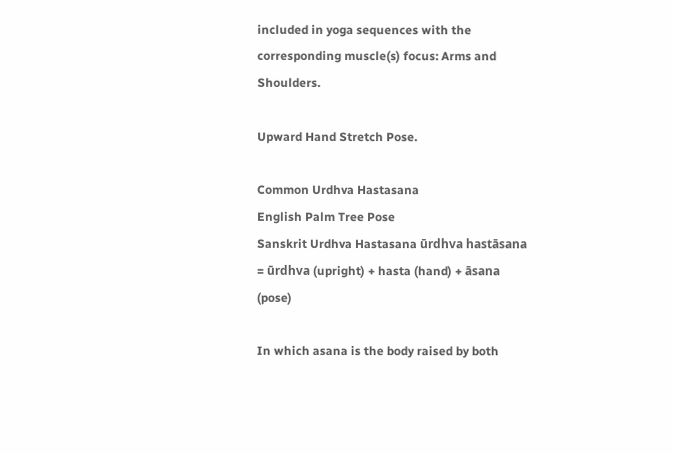included in yoga sequences with the corresponding muscle(s) focus: Arms and Shoulders.

Upward Hand Stretch Pose.

Common Urdhva Hastasana
English Palm Tree Pose
Sanskrit Urdhva Hastasana ūrdhva hastāsana = ūrdhva (upright) + hasta (hand) + āsana (pose)

In which asana is the body raised by both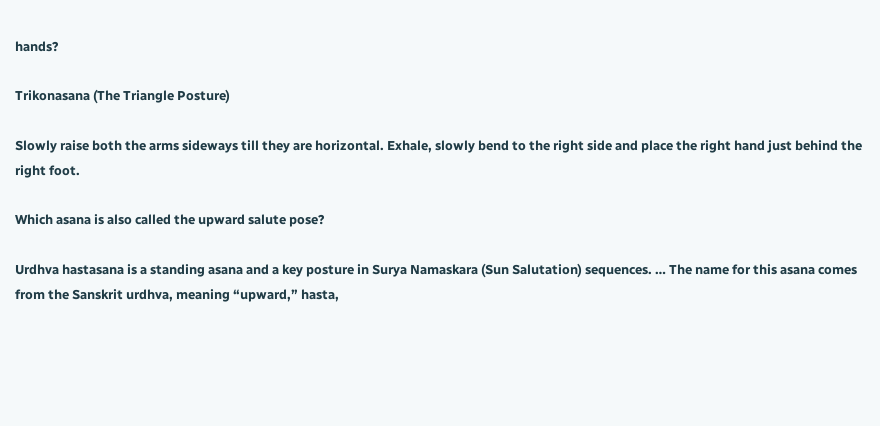hands?

Trikonasana (The Triangle Posture)

Slowly raise both the arms sideways till they are horizontal. Exhale, slowly bend to the right side and place the right hand just behind the right foot.

Which asana is also called the upward salute pose?

Urdhva hastasana is a standing asana and a key posture in Surya Namaskara (Sun Salutation) sequences. … The name for this asana comes from the Sanskrit urdhva, meaning “upward,” hasta,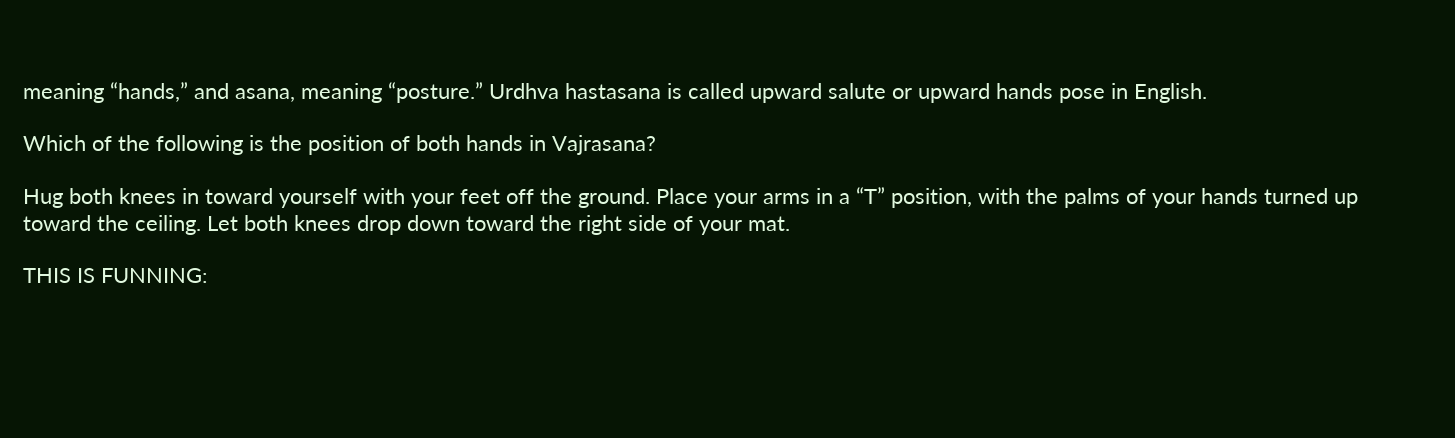meaning “hands,” and asana, meaning “posture.” Urdhva hastasana is called upward salute or upward hands pose in English.

Which of the following is the position of both hands in Vajrasana?

Hug both knees in toward yourself with your feet off the ground. Place your arms in a “T” position, with the palms of your hands turned up toward the ceiling. Let both knees drop down toward the right side of your mat.

THIS IS FUNNING: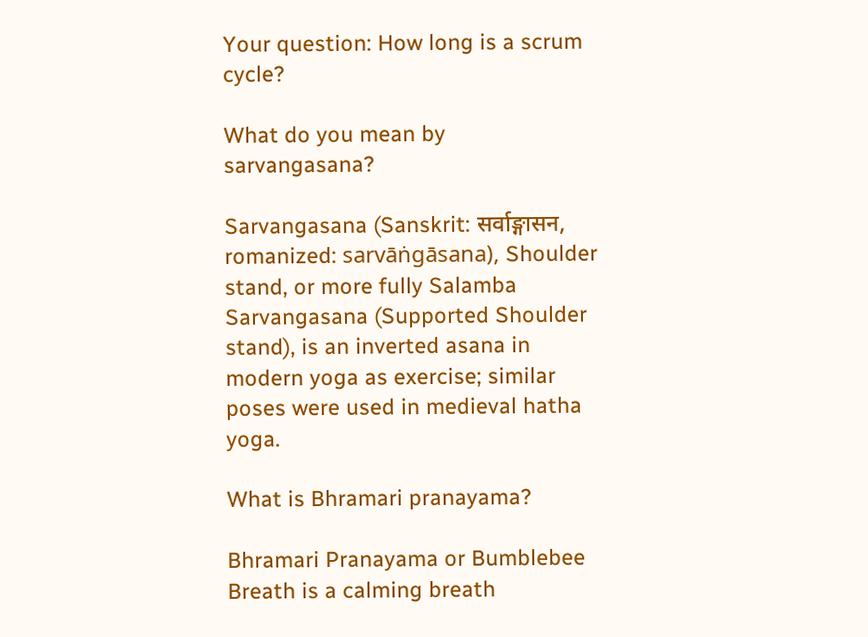Your question: How long is a scrum cycle?

What do you mean by sarvangasana?

Sarvangasana (Sanskrit: सर्वाङ्गासन, romanized: sarvāṅgāsana), Shoulder stand, or more fully Salamba Sarvangasana (Supported Shoulder stand), is an inverted asana in modern yoga as exercise; similar poses were used in medieval hatha yoga.

What is Bhramari pranayama?

Bhramari Pranayama or Bumblebee Breath is a calming breath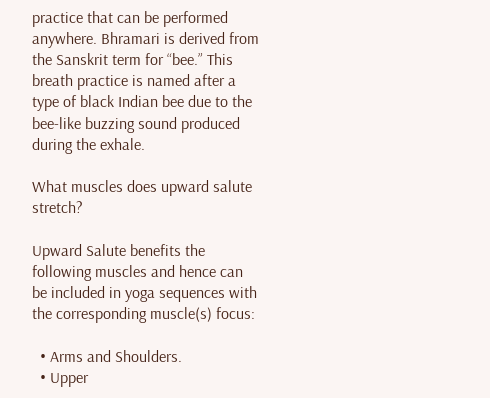practice that can be performed anywhere. Bhramari is derived from the Sanskrit term for “bee.” This breath practice is named after a type of black Indian bee due to the bee-like buzzing sound produced during the exhale.

What muscles does upward salute stretch?

Upward Salute benefits the following muscles and hence can be included in yoga sequences with the corresponding muscle(s) focus:

  • Arms and Shoulders.
  • Upper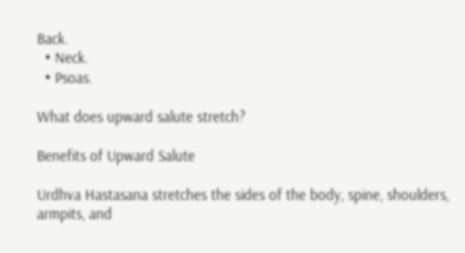Back.
  • Neck.
  • Psoas.

What does upward salute stretch?

Benefits of Upward Salute

Urdhva Hastasana stretches the sides of the body, spine, shoulders, armpits, and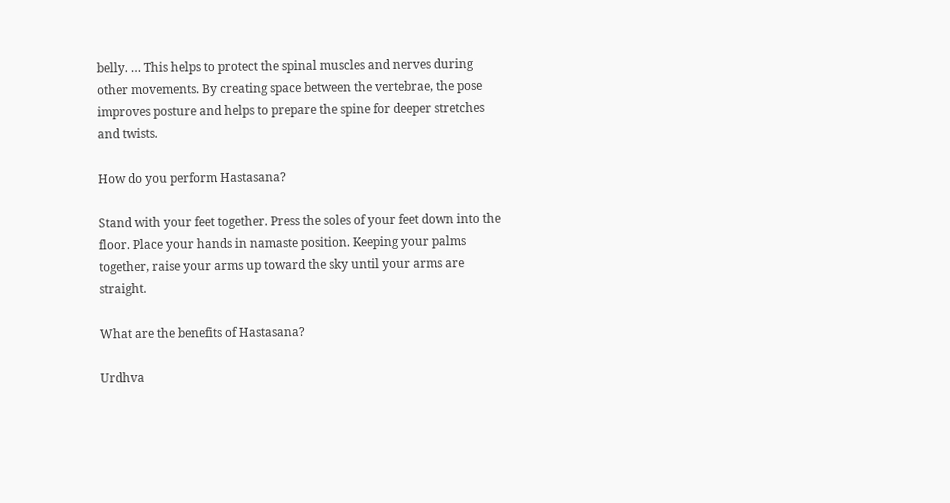belly. … This helps to protect the spinal muscles and nerves during other movements. By creating space between the vertebrae, the pose improves posture and helps to prepare the spine for deeper stretches and twists.

How do you perform Hastasana?

Stand with your feet together. Press the soles of your feet down into the floor. Place your hands in namaste position. Keeping your palms together, raise your arms up toward the sky until your arms are straight.

What are the benefits of Hastasana?

Urdhva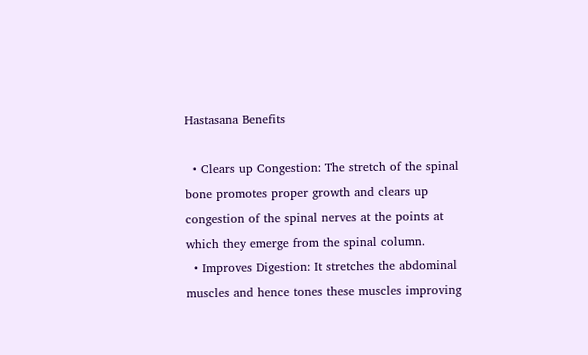Hastasana Benefits

  • Clears up Congestion: The stretch of the spinal bone promotes proper growth and clears up congestion of the spinal nerves at the points at which they emerge from the spinal column.
  • Improves Digestion: It stretches the abdominal muscles and hence tones these muscles improving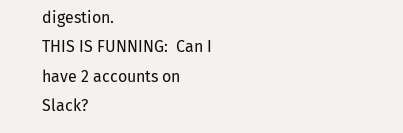digestion.
THIS IS FUNNING:  Can I have 2 accounts on Slack?